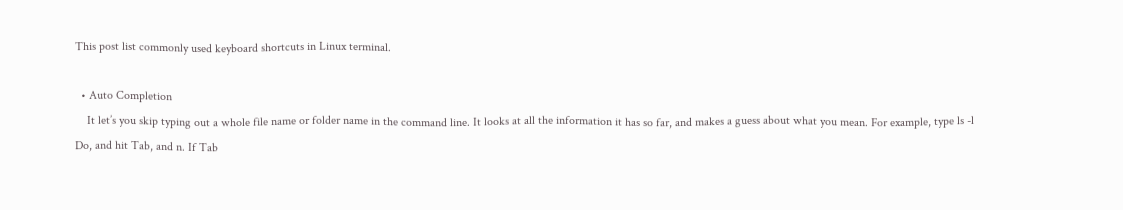This post list commonly used keyboard shortcuts in Linux terminal.

  • Auto Completion
    It let’s you skip typing out a whole file name or folder name in the command line. It looks at all the information it has so far, and makes a guess about what you mean. For example, type ls -l Do, and hit Tab, and n. If Tab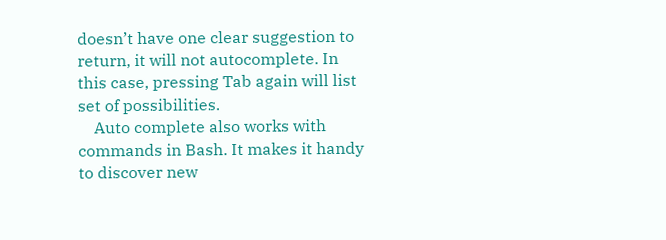doesn’t have one clear suggestion to return, it will not autocomplete. In this case, pressing Tab again will list set of possibilities.
    Auto complete also works with commands in Bash. It makes it handy to discover new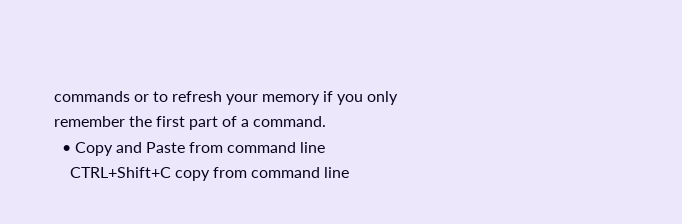commands or to refresh your memory if you only remember the first part of a command.
  • Copy and Paste from command line
    CTRL+Shift+C copy from command line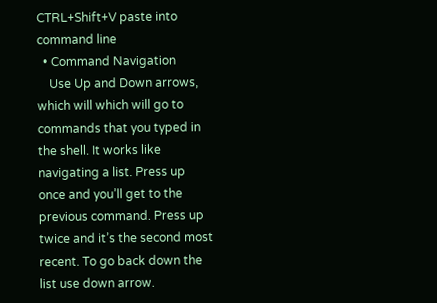CTRL+Shift+V paste into command line
  • Command Navigation
    Use Up and Down arrows, which will which will go to commands that you typed in the shell. It works like navigating a list. Press up once and you’ll get to the previous command. Press up twice and it’s the second most recent. To go back down the list use down arrow.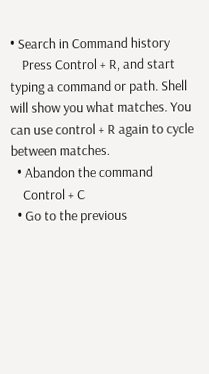• Search in Command history
    Press Control + R, and start typing a command or path. Shell will show you what matches. You can use control + R again to cycle between matches.
  • Abandon the command
    Control + C
  • Go to the previous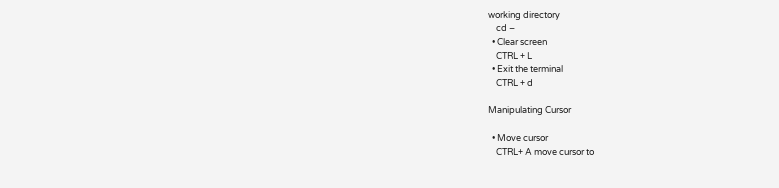working directory
    cd –
  • Clear screen
    CTRL + L
  • Exit the terminal
    CTRL + d

Manipulating Cursor

  • Move cursor
    CTRL+ A move cursor to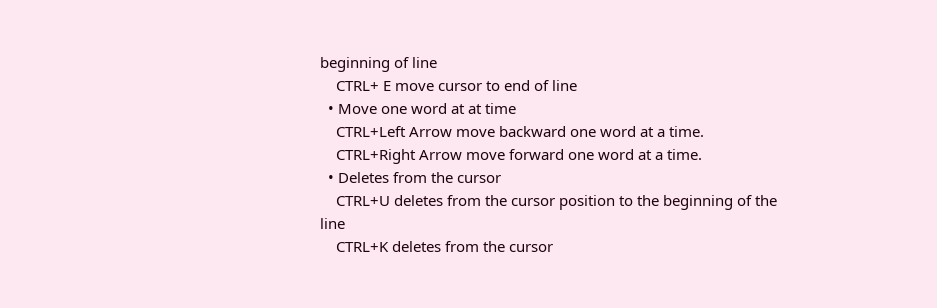beginning of line
    CTRL+ E move cursor to end of line
  • Move one word at at time
    CTRL+Left Arrow move backward one word at a time.
    CTRL+Right Arrow move forward one word at a time.
  • Deletes from the cursor
    CTRL+U deletes from the cursor position to the beginning of the line
    CTRL+K deletes from the cursor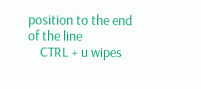position to the end of the line
    CTRL + u wipes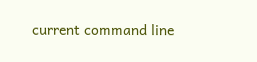current command line